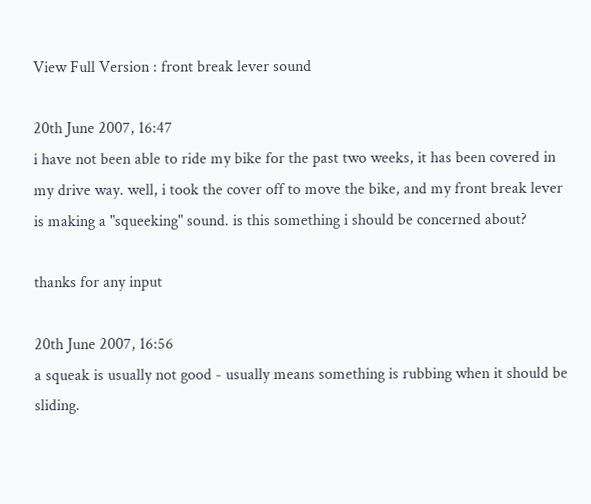View Full Version : front break lever sound

20th June 2007, 16:47
i have not been able to ride my bike for the past two weeks, it has been covered in my drive way. well, i took the cover off to move the bike, and my front break lever is making a "squeeking" sound. is this something i should be concerned about?

thanks for any input

20th June 2007, 16:56
a squeak is usually not good - usually means something is rubbing when it should be sliding.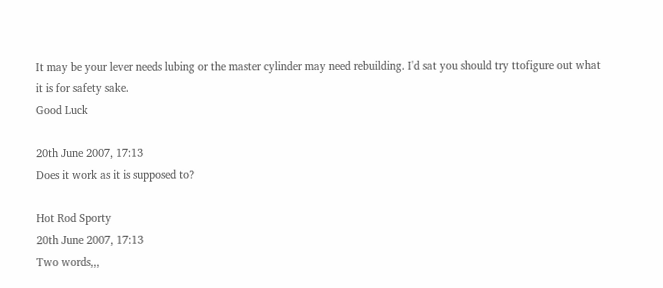It may be your lever needs lubing or the master cylinder may need rebuilding. I'd sat you should try ttofigure out what it is for safety sake.
Good Luck

20th June 2007, 17:13
Does it work as it is supposed to?

Hot Rod Sporty
20th June 2007, 17:13
Two words,,,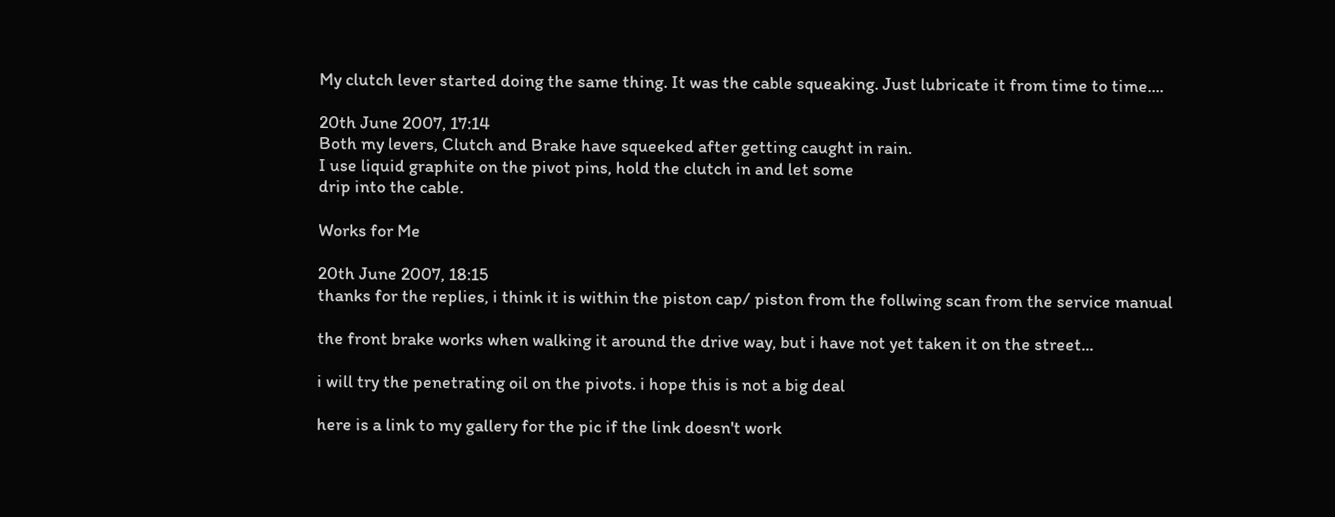My clutch lever started doing the same thing. It was the cable squeaking. Just lubricate it from time to time....

20th June 2007, 17:14
Both my levers, Clutch and Brake have squeeked after getting caught in rain.
I use liquid graphite on the pivot pins, hold the clutch in and let some
drip into the cable.

Works for Me

20th June 2007, 18:15
thanks for the replies, i think it is within the piston cap/ piston from the follwing scan from the service manual

the front brake works when walking it around the drive way, but i have not yet taken it on the street...

i will try the penetrating oil on the pivots. i hope this is not a big deal

here is a link to my gallery for the pic if the link doesn't work